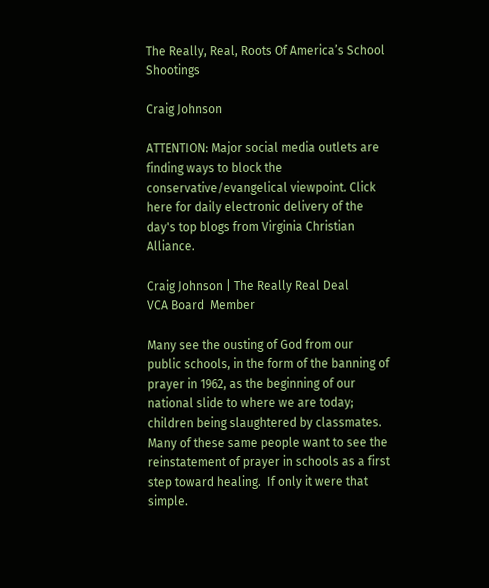The Really, Real, Roots Of America’s School Shootings

Craig Johnson

ATTENTION: Major social media outlets are finding ways to block the conservative/evangelical viewpoint. Click here for daily electronic delivery of the day's top blogs from Virginia Christian Alliance.

Craig Johnson | The Really Real Deal
VCA Board  Member

Many see the ousting of God from our public schools, in the form of the banning of prayer in 1962, as the beginning of our national slide to where we are today; children being slaughtered by classmates.  Many of these same people want to see the reinstatement of prayer in schools as a first step toward healing.  If only it were that simple.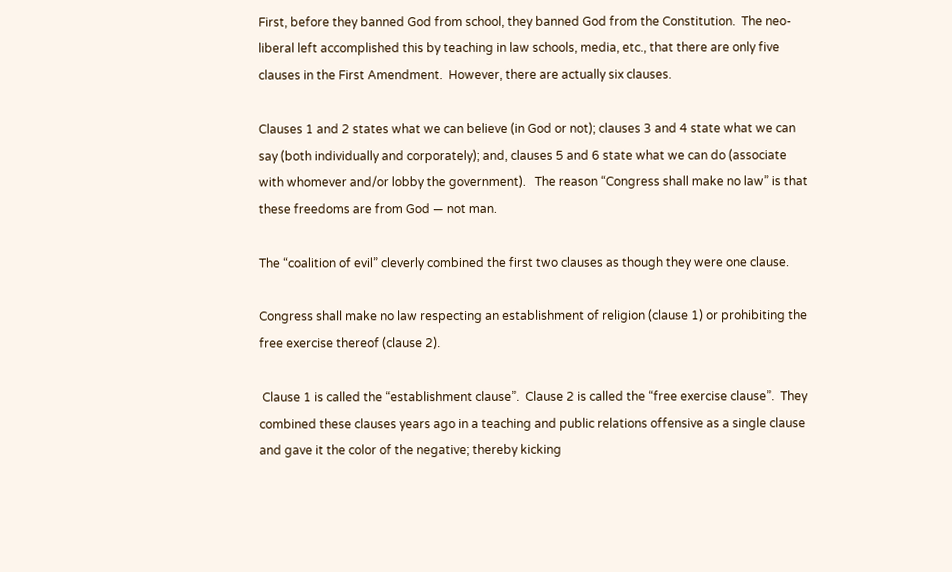First, before they banned God from school, they banned God from the Constitution.  The neo-liberal left accomplished this by teaching in law schools, media, etc., that there are only five clauses in the First Amendment.  However, there are actually six clauses.

Clauses 1 and 2 states what we can believe (in God or not); clauses 3 and 4 state what we can say (both individually and corporately); and, clauses 5 and 6 state what we can do (associate with whomever and/or lobby the government).   The reason “Congress shall make no law” is that these freedoms are from God — not man.

The “coalition of evil” cleverly combined the first two clauses as though they were one clause.

Congress shall make no law respecting an establishment of religion (clause 1) or prohibiting the free exercise thereof (clause 2).

 Clause 1 is called the “establishment clause”.  Clause 2 is called the “free exercise clause”.  They combined these clauses years ago in a teaching and public relations offensive as a single clause and gave it the color of the negative; thereby kicking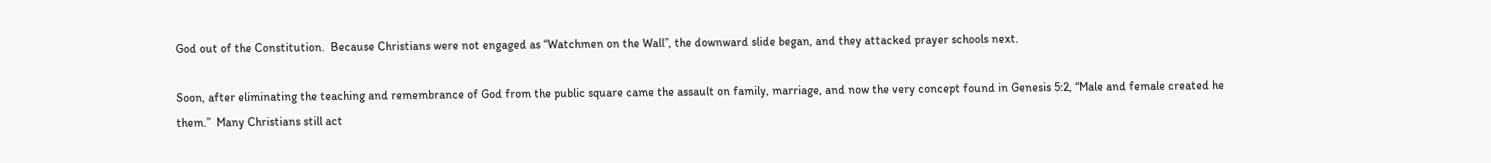God out of the Constitution.  Because Christians were not engaged as “Watchmen on the Wall”, the downward slide began, and they attacked prayer schools next.

Soon, after eliminating the teaching and remembrance of God from the public square came the assault on family, marriage, and now the very concept found in Genesis 5:2, “Male and female created he them.”  Many Christians still act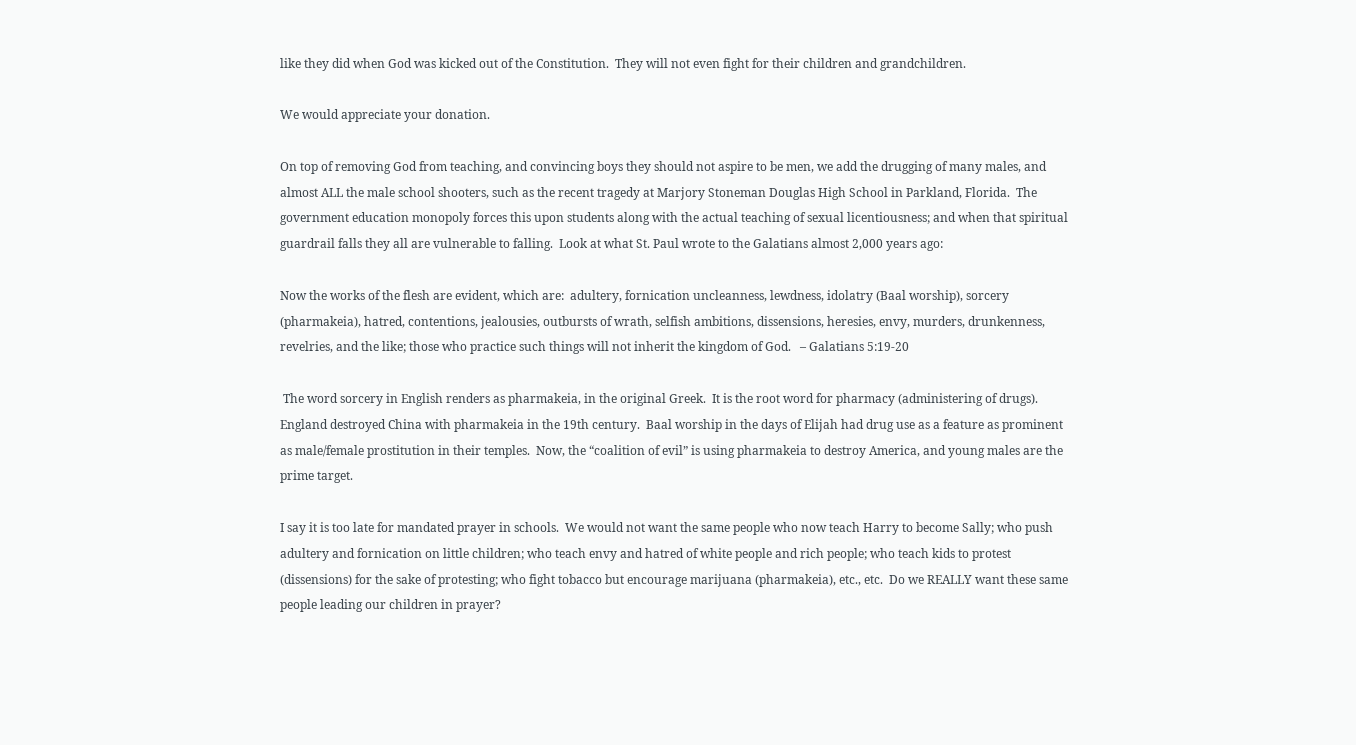like they did when God was kicked out of the Constitution.  They will not even fight for their children and grandchildren.

We would appreciate your donation.

On top of removing God from teaching, and convincing boys they should not aspire to be men, we add the drugging of many males, and almost ALL the male school shooters, such as the recent tragedy at Marjory Stoneman Douglas High School in Parkland, Florida.  The government education monopoly forces this upon students along with the actual teaching of sexual licentiousness; and when that spiritual guardrail falls they all are vulnerable to falling.  Look at what St. Paul wrote to the Galatians almost 2,000 years ago:

Now the works of the flesh are evident, which are:  adultery, fornication uncleanness, lewdness, idolatry (Baal worship), sorcery (pharmakeia), hatred, contentions, jealousies, outbursts of wrath, selfish ambitions, dissensions, heresies, envy, murders, drunkenness, revelries, and the like; those who practice such things will not inherit the kingdom of God.   – Galatians 5:19-20

 The word sorcery in English renders as pharmakeia, in the original Greek.  It is the root word for pharmacy (administering of drugs).  England destroyed China with pharmakeia in the 19th century.  Baal worship in the days of Elijah had drug use as a feature as prominent as male/female prostitution in their temples.  Now, the “coalition of evil” is using pharmakeia to destroy America, and young males are the prime target.

I say it is too late for mandated prayer in schools.  We would not want the same people who now teach Harry to become Sally; who push adultery and fornication on little children; who teach envy and hatred of white people and rich people; who teach kids to protest (dissensions) for the sake of protesting; who fight tobacco but encourage marijuana (pharmakeia), etc., etc.  Do we REALLY want these same people leading our children in prayer?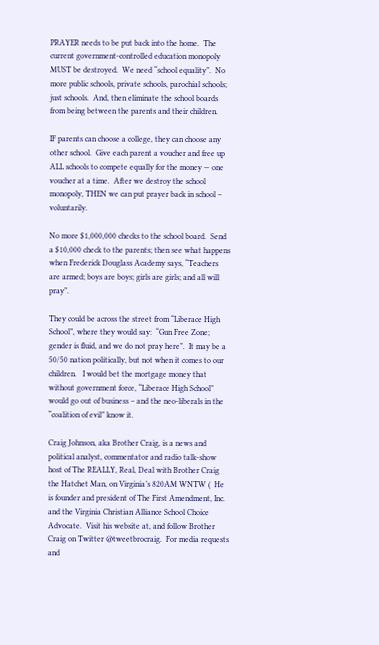PRAYER needs to be put back into the home.  The current government-controlled education monopoly MUST be destroyed.  We need “school equality”.  No more public schools, private schools, parochial schools; just schools.  And, then eliminate the school boards from being between the parents and their children.

IF parents can choose a college, they can choose any other school.  Give each parent a voucher and free up ALL schools to compete equally for the money — one voucher at a time.  After we destroy the school monopoly, THEN we can put prayer back in school – voluntarily.

No more $1,000,000 checks to the school board.  Send a $10,000 check to the parents; then see what happens when Frederick Douglass Academy says, “Teachers are armed; boys are boys; girls are girls; and all will pray”.

They could be across the street from “Liberace High School”, where they would say:  “Gun Free Zone; gender is fluid, and we do not pray here”.  It may be a 50/50 nation politically, but not when it comes to our children.   I would bet the mortgage money that without government force, “Liberace High School” would go out of business – and the neo-liberals in the “coalition of evil” know it.

Craig Johnson, aka Brother Craig, is a news and political analyst, commentator and radio talk-show host of The REALLY, Real, Deal with Brother Craig the Hatchet Man, on Virginia’s 820AM WNTW (  He is founder and president of The First Amendment, Inc. and the Virginia Christian Alliance School Choice Advocate.  Visit his website at, and follow Brother Craig on Twitter @tweetbrocraig.  For media requests and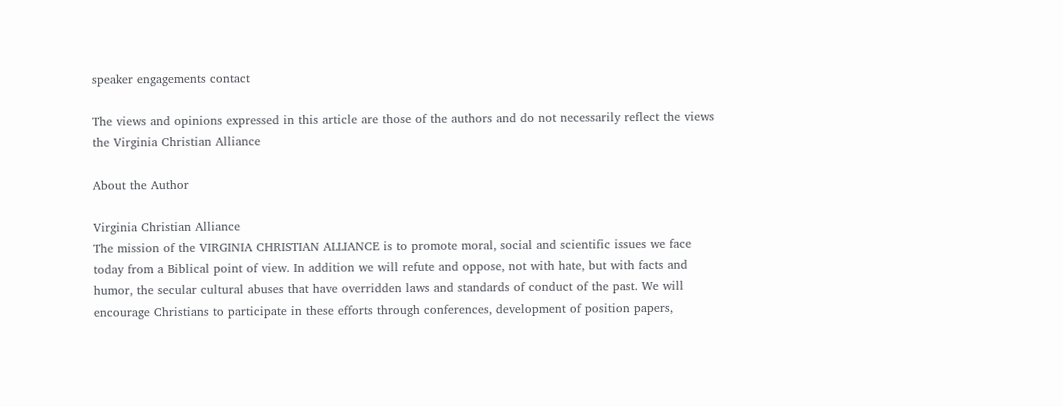speaker engagements contact

The views and opinions expressed in this article are those of the authors and do not necessarily reflect the views the Virginia Christian Alliance

About the Author

Virginia Christian Alliance
The mission of the VIRGINIA CHRISTIAN ALLIANCE is to promote moral, social and scientific issues we face today from a Biblical point of view. In addition we will refute and oppose, not with hate, but with facts and humor, the secular cultural abuses that have overridden laws and standards of conduct of the past. We will encourage Christians to participate in these efforts through conferences, development of position papers,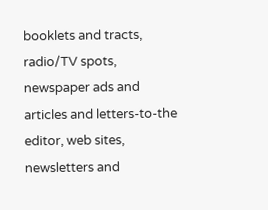booklets and tracts, radio/TV spots, newspaper ads and articles and letters-to-the editor, web sites, newsletters and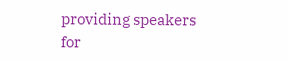providing speakers for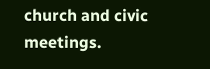church and civic meetings.